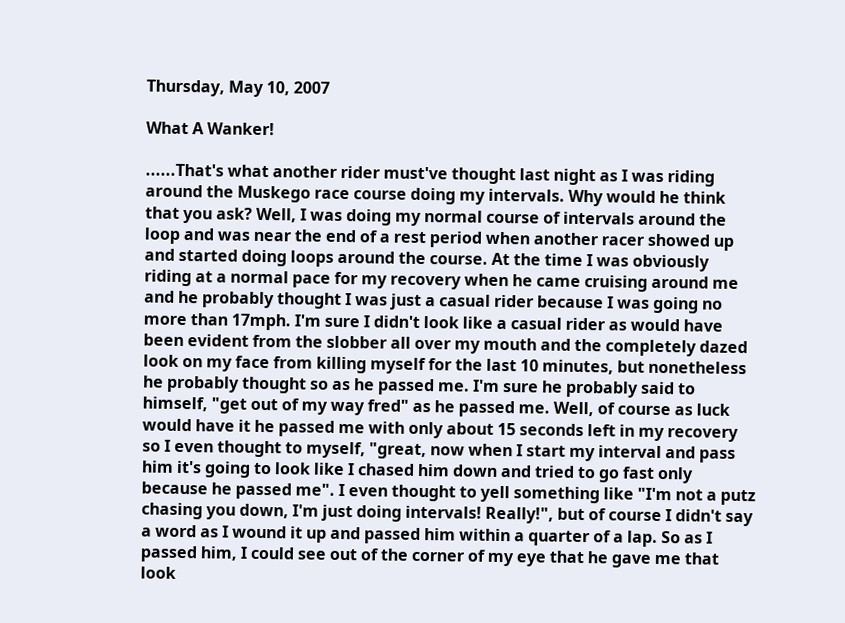Thursday, May 10, 2007

What A Wanker!

......That's what another rider must've thought last night as I was riding around the Muskego race course doing my intervals. Why would he think that you ask? Well, I was doing my normal course of intervals around the loop and was near the end of a rest period when another racer showed up and started doing loops around the course. At the time I was obviously riding at a normal pace for my recovery when he came cruising around me and he probably thought I was just a casual rider because I was going no more than 17mph. I'm sure I didn't look like a casual rider as would have been evident from the slobber all over my mouth and the completely dazed look on my face from killing myself for the last 10 minutes, but nonetheless he probably thought so as he passed me. I'm sure he probably said to himself, "get out of my way fred" as he passed me. Well, of course as luck would have it he passed me with only about 15 seconds left in my recovery so I even thought to myself, "great, now when I start my interval and pass him it's going to look like I chased him down and tried to go fast only because he passed me". I even thought to yell something like "I'm not a putz chasing you down, I'm just doing intervals! Really!", but of course I didn't say a word as I wound it up and passed him within a quarter of a lap. So as I passed him, I could see out of the corner of my eye that he gave me that look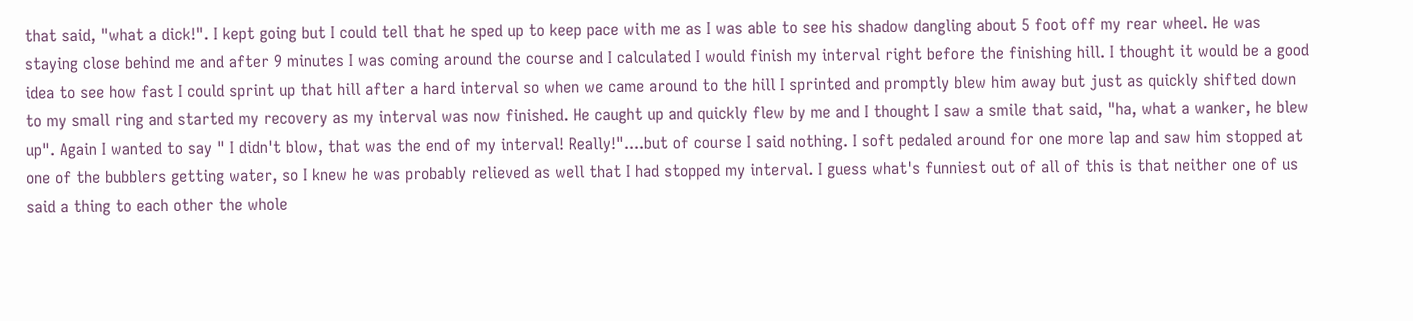that said, "what a dick!". I kept going but I could tell that he sped up to keep pace with me as I was able to see his shadow dangling about 5 foot off my rear wheel. He was staying close behind me and after 9 minutes I was coming around the course and I calculated I would finish my interval right before the finishing hill. I thought it would be a good idea to see how fast I could sprint up that hill after a hard interval so when we came around to the hill I sprinted and promptly blew him away but just as quickly shifted down to my small ring and started my recovery as my interval was now finished. He caught up and quickly flew by me and I thought I saw a smile that said, "ha, what a wanker, he blew up". Again I wanted to say " I didn't blow, that was the end of my interval! Really!"....but of course I said nothing. I soft pedaled around for one more lap and saw him stopped at one of the bubblers getting water, so I knew he was probably relieved as well that I had stopped my interval. I guess what's funniest out of all of this is that neither one of us said a thing to each other the whole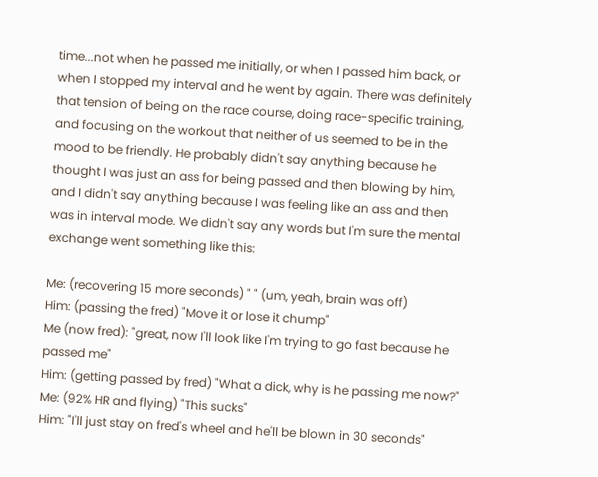time...not when he passed me initially, or when I passed him back, or when I stopped my interval and he went by again. There was definitely that tension of being on the race course, doing race-specific training, and focusing on the workout that neither of us seemed to be in the mood to be friendly. He probably didn't say anything because he thought I was just an ass for being passed and then blowing by him, and I didn't say anything because I was feeling like an ass and then was in interval mode. We didn't say any words but I'm sure the mental exchange went something like this:

Me: (recovering 15 more seconds) " " (um, yeah, brain was off)
Him: (passing the fred) "Move it or lose it chump"
Me (now fred): "great, now I'll look like I'm trying to go fast because he passed me"
Him: (getting passed by fred) "What a dick, why is he passing me now?"
Me: (92% HR and flying) "This sucks"
Him: "I'll just stay on fred's wheel and he'll be blown in 30 seconds"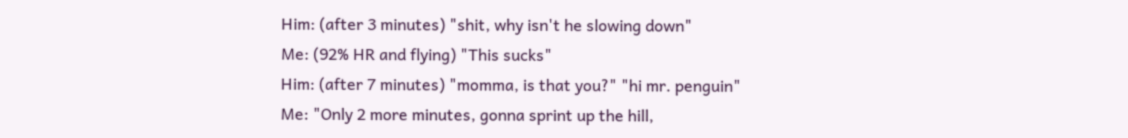Him: (after 3 minutes) "shit, why isn't he slowing down"
Me: (92% HR and flying) "This sucks"
Him: (after 7 minutes) "momma, is that you?" "hi mr. penguin"
Me: "Only 2 more minutes, gonna sprint up the hill,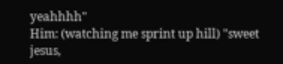yeahhhh"
Him: (watching me sprint up hill) "sweet jesus,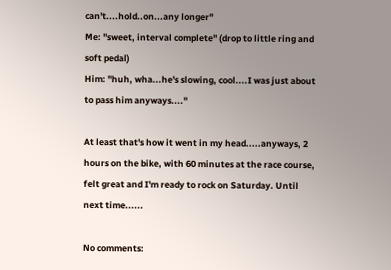can't....hold..on...any longer"
Me: "sweet, interval complete" (drop to little ring and soft pedal)
Him: "huh, wha...he's slowing, cool....I was just about to pass him anyways...."

At least that's how it went in my head.....anyways, 2 hours on the bike, with 60 minutes at the race course, felt great and I'm ready to rock on Saturday. Until next time......

No comments: